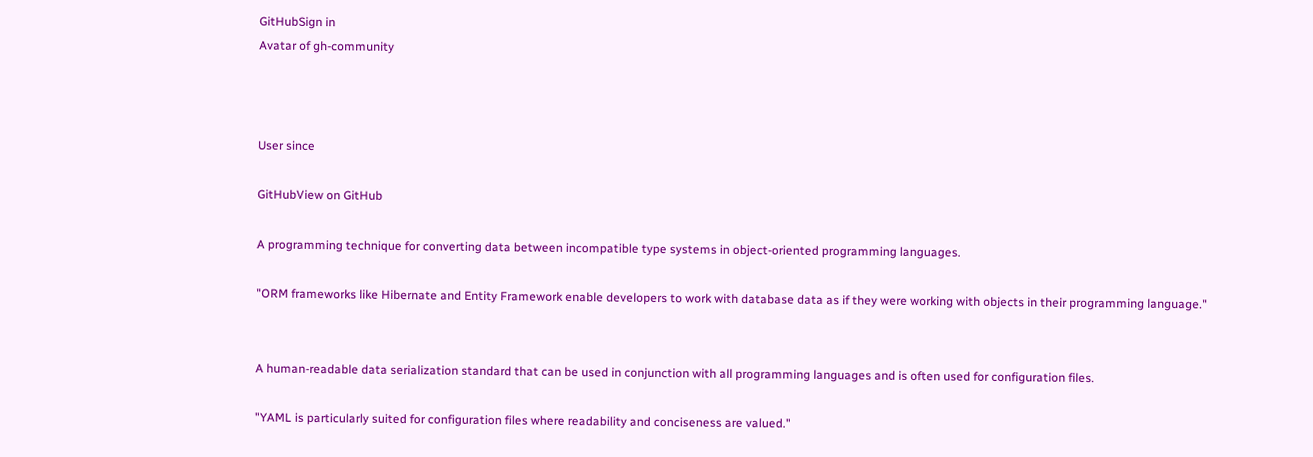GitHubSign in
Avatar of gh-community



User since

GitHubView on GitHub

A programming technique for converting data between incompatible type systems in object-oriented programming languages.

"ORM frameworks like Hibernate and Entity Framework enable developers to work with database data as if they were working with objects in their programming language."


A human-readable data serialization standard that can be used in conjunction with all programming languages and is often used for configuration files.

"YAML is particularly suited for configuration files where readability and conciseness are valued."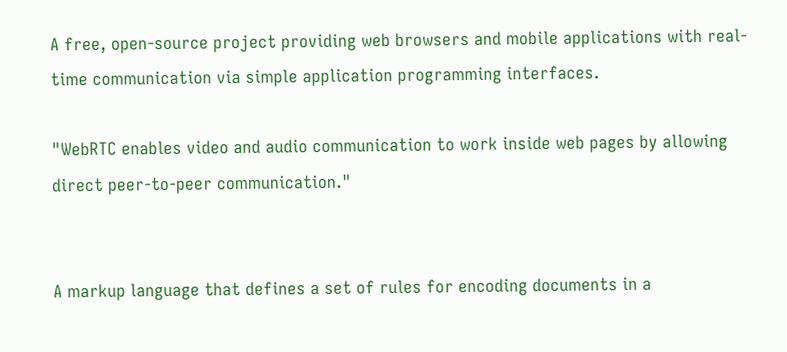A free, open-source project providing web browsers and mobile applications with real-time communication via simple application programming interfaces.

"WebRTC enables video and audio communication to work inside web pages by allowing direct peer-to-peer communication."


A markup language that defines a set of rules for encoding documents in a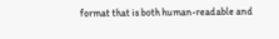format that is both human-readable and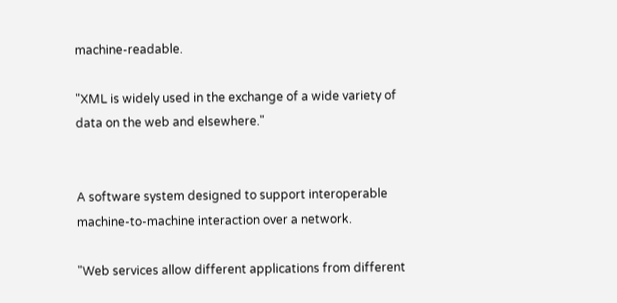machine-readable.

"XML is widely used in the exchange of a wide variety of data on the web and elsewhere."


A software system designed to support interoperable machine-to-machine interaction over a network.

"Web services allow different applications from different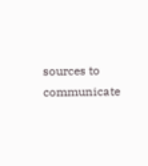sources to communicate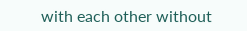with each other without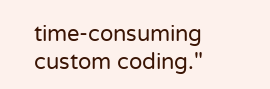time-consuming custom coding."